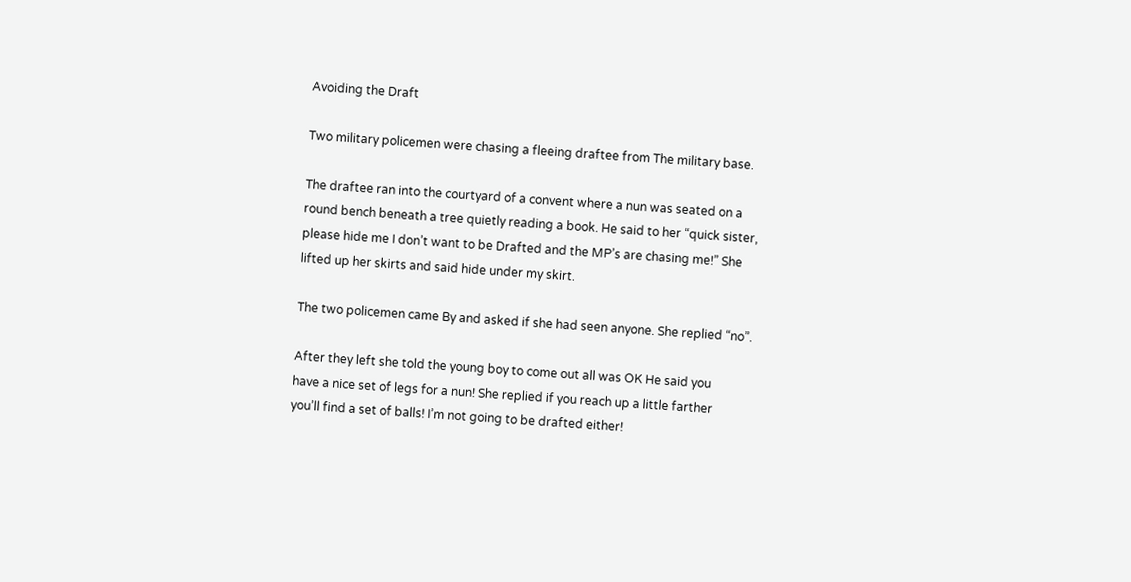Avoiding the Draft

Two military policemen were chasing a fleeing draftee from The military base.

The draftee ran into the courtyard of a convent where a nun was seated on a
round bench beneath a tree quietly reading a book. He said to her “quick sister,
please hide me I don’t want to be Drafted and the MP’s are chasing me!” She
lifted up her skirts and said hide under my skirt.

The two policemen came By and asked if she had seen anyone. She replied “no”.

After they left she told the young boy to come out all was OK He said you
have a nice set of legs for a nun! She replied if you reach up a little farther
you’ll find a set of balls! I’m not going to be drafted either!